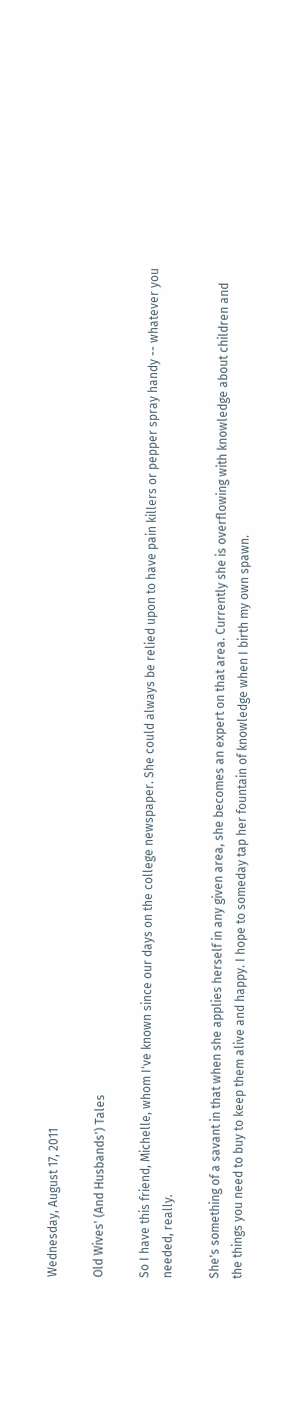Wednesday, August 17, 2011

Old Wives' (And Husbands') Tales

So I have this friend, Michelle, whom I've known since our days on the college newspaper. She could always be relied upon to have pain killers or pepper spray handy -- whatever you needed, really.

She's something of a savant in that when she applies herself in any given area, she becomes an expert on that area. Currently she is overflowing with knowledge about children and the things you need to buy to keep them alive and happy. I hope to someday tap her fountain of knowledge when I birth my own spawn.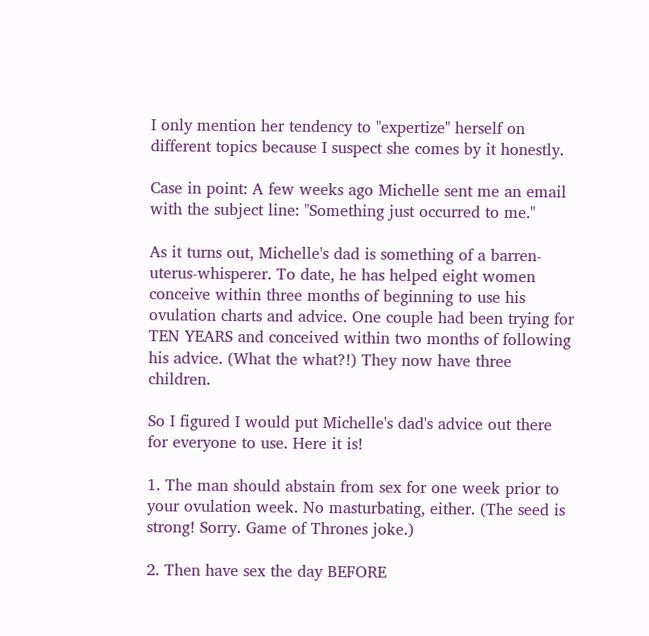I only mention her tendency to "expertize" herself on different topics because I suspect she comes by it honestly.

Case in point: A few weeks ago Michelle sent me an email with the subject line: "Something just occurred to me."

As it turns out, Michelle's dad is something of a barren-uterus-whisperer. To date, he has helped eight women conceive within three months of beginning to use his ovulation charts and advice. One couple had been trying for TEN YEARS and conceived within two months of following his advice. (What the what?!) They now have three children.

So I figured I would put Michelle's dad's advice out there for everyone to use. Here it is!

1. The man should abstain from sex for one week prior to your ovulation week. No masturbating, either. (The seed is strong! Sorry. Game of Thrones joke.)

2. Then have sex the day BEFORE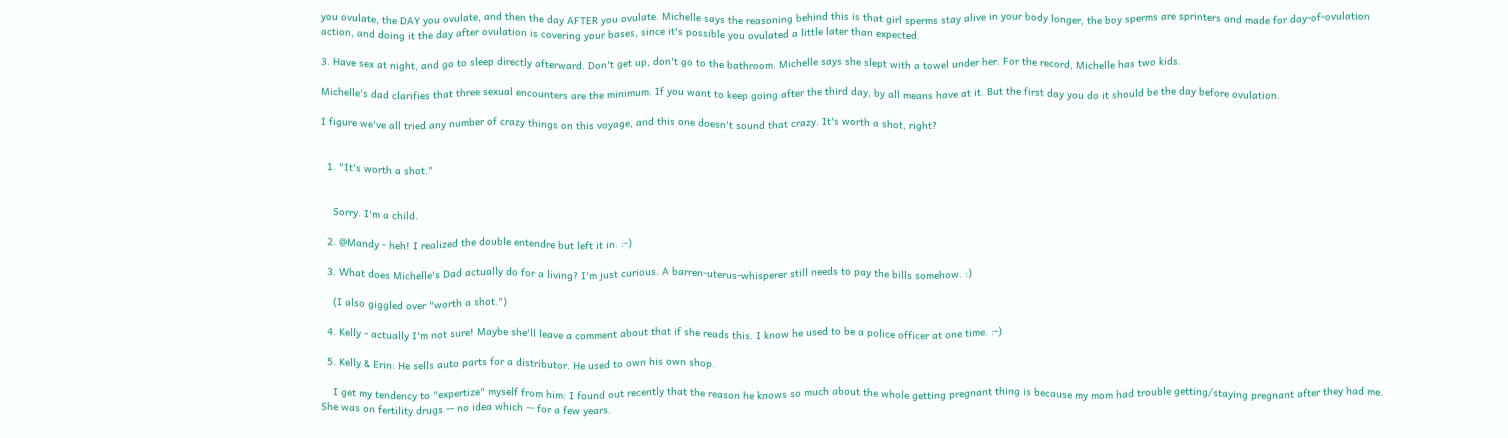you ovulate, the DAY you ovulate, and then the day AFTER you ovulate. Michelle says the reasoning behind this is that girl sperms stay alive in your body longer, the boy sperms are sprinters and made for day-of-ovulation action, and doing it the day after ovulation is covering your bases, since it's possible you ovulated a little later than expected.

3. Have sex at night, and go to sleep directly afterward. Don't get up, don't go to the bathroom. Michelle says she slept with a towel under her. For the record, Michelle has two kids.

Michelle's dad clarifies that three sexual encounters are the minimum. If you want to keep going after the third day, by all means have at it. But the first day you do it should be the day before ovulation.

I figure we've all tried any number of crazy things on this voyage, and this one doesn't sound that crazy. It's worth a shot, right?


  1. "It's worth a shot."


    Sorry. I'm a child.

  2. @Mandy - heh! I realized the double entendre but left it in. :-)

  3. What does Michelle's Dad actually do for a living? I'm just curious. A barren-uterus-whisperer still needs to pay the bills somehow. :)

    (I also giggled over "worth a shot.")

  4. Kelly - actually I'm not sure! Maybe she'll leave a comment about that if she reads this. I know he used to be a police officer at one time. :-)

  5. Kelly & Erin: He sells auto parts for a distributor. He used to own his own shop.

    I get my tendency to "expertize" myself from him: I found out recently that the reason he knows so much about the whole getting pregnant thing is because my mom had trouble getting/staying pregnant after they had me. She was on fertility drugs -- no idea which -- for a few years.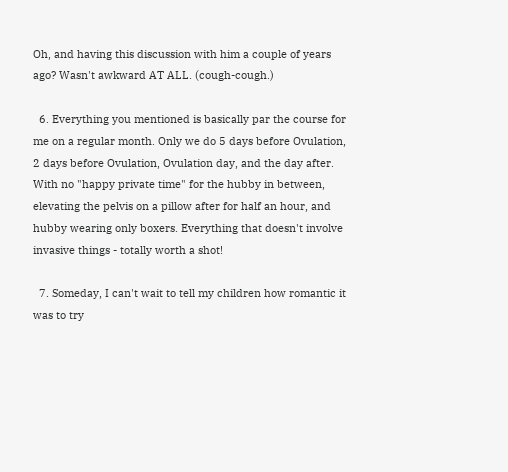Oh, and having this discussion with him a couple of years ago? Wasn't awkward AT ALL. (cough-cough.)

  6. Everything you mentioned is basically par the course for me on a regular month. Only we do 5 days before Ovulation, 2 days before Ovulation, Ovulation day, and the day after. With no "happy private time" for the hubby in between, elevating the pelvis on a pillow after for half an hour, and hubby wearing only boxers. Everything that doesn't involve invasive things - totally worth a shot!

  7. Someday, I can't wait to tell my children how romantic it was to try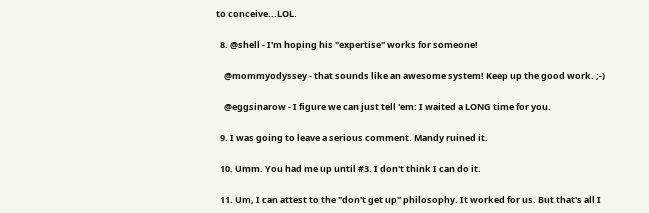to conceive...LOL.

  8. @shell - I'm hoping his "expertise" works for someone!

    @mommyodyssey - that sounds like an awesome system! Keep up the good work. ;-)

    @eggsinarow - I figure we can just tell 'em: I waited a LONG time for you.

  9. I was going to leave a serious comment. Mandy ruined it.

  10. Umm. You had me up until #3. I don't think I can do it.

  11. Um, I can attest to the "don't get up" philosophy. It worked for us. But that's all I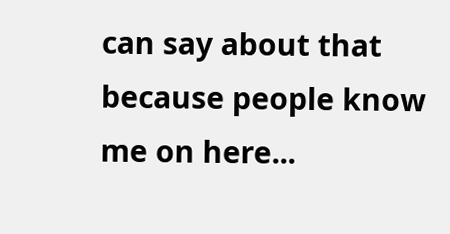can say about that because people know me on here...